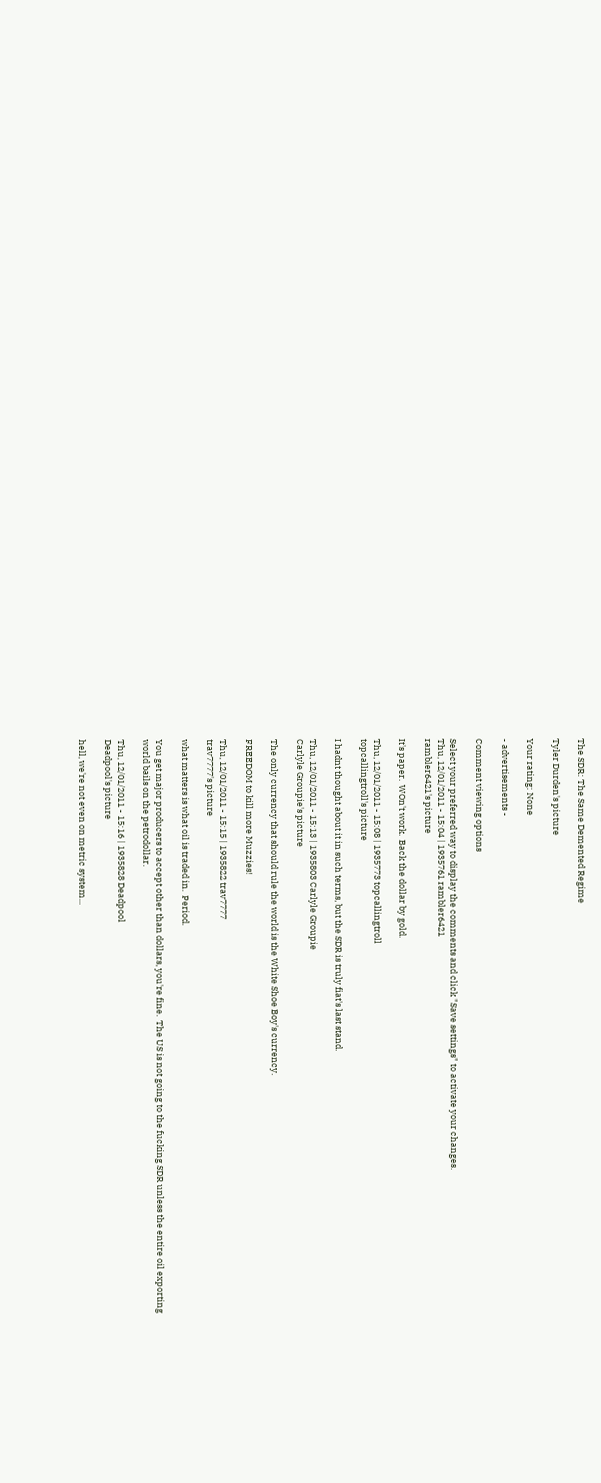The SDR: The Same Demented Regime

Tyler Durden's picture

Your rating: None

- advertisements -

Comment viewing options

Select your preferred way to display the comments and click "Save settings" to activate your changes.
Thu, 12/01/2011 - 15:04 | 1935761 rambler6421
rambler6421's picture

It's paper.  WOn't work.  Back the dollar by gold.

Thu, 12/01/2011 - 15:08 | 1935773 topcallingtroll
topcallingtroll's picture

I hadnt thought about it in such terms, but the SDR is truly fiat's last stand.

Thu, 12/01/2011 - 15:13 | 1935803 Carlyle Groupie
Carlyle Groupie's picture

The only currency that should rule the world is the White Shoe Boy's currency.

FREEDOM to kill more Muzzies!

Thu, 12/01/2011 - 15:15 | 1935822 trav7777
trav7777's picture

what matters is what oil is traded in.  Period.

You get major producers to accept other than dollars, you're fine.  The US is not going to the fucking SDR unless the entire oil exporting world bails on the petrodollar.

Thu, 12/01/2011 - 15:16 | 1935828 Deadpool
Deadpool's picture

hell, we're not even on metric system...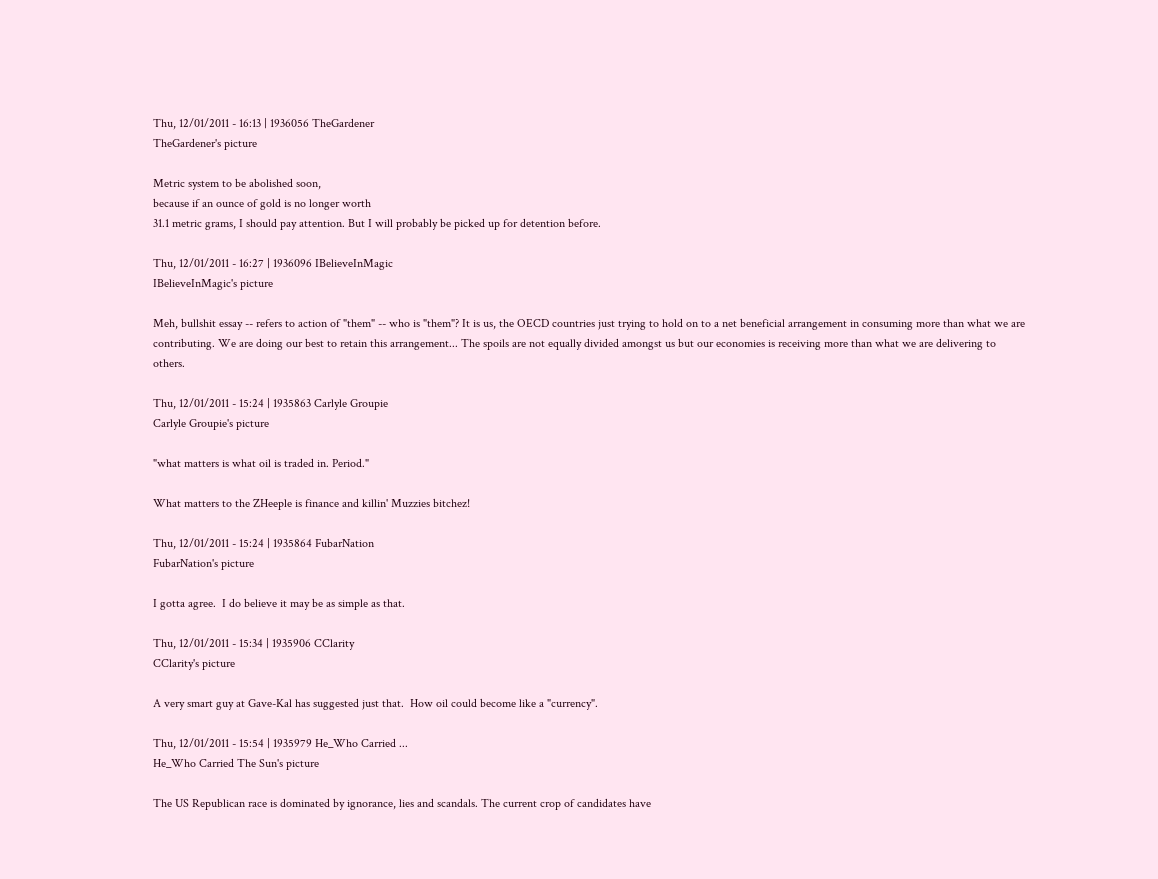Thu, 12/01/2011 - 16:13 | 1936056 TheGardener
TheGardener's picture

Metric system to be abolished soon,
because if an ounce of gold is no longer worth
31.1 metric grams, I should pay attention. But I will probably be picked up for detention before.

Thu, 12/01/2011 - 16:27 | 1936096 IBelieveInMagic
IBelieveInMagic's picture

Meh, bullshit essay -- refers to action of "them" -- who is "them"? It is us, the OECD countries just trying to hold on to a net beneficial arrangement in consuming more than what we are contributing. We are doing our best to retain this arrangement... The spoils are not equally divided amongst us but our economies is receiving more than what we are delivering to others.

Thu, 12/01/2011 - 15:24 | 1935863 Carlyle Groupie
Carlyle Groupie's picture

"what matters is what oil is traded in. Period."

What matters to the ZHeeple is finance and killin' Muzzies bitchez!

Thu, 12/01/2011 - 15:24 | 1935864 FubarNation
FubarNation's picture

I gotta agree.  I do believe it may be as simple as that.

Thu, 12/01/2011 - 15:34 | 1935906 CClarity
CClarity's picture

A very smart guy at Gave-Kal has suggested just that.  How oil could become like a "currency".

Thu, 12/01/2011 - 15:54 | 1935979 He_Who Carried ...
He_Who Carried The Sun's picture

The US Republican race is dominated by ignorance, lies and scandals. The current crop of candidates have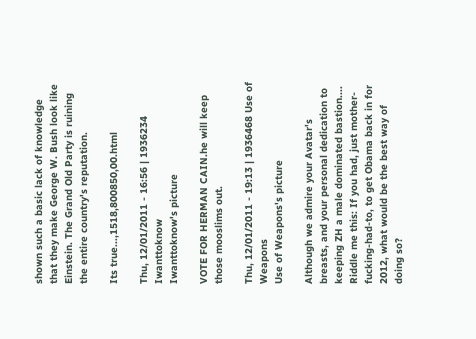shown such a basic lack of knowledge that they make George W. Bush look like Einstein. The Grand Old Party is ruining the entire country's reputation.

Its true...,1518,800850,00.html

Thu, 12/01/2011 - 16:56 | 1936234 Iwanttoknow
Iwanttoknow's picture

VOTE FOR HERMAN CAIN.he will keep those mooslims out.

Thu, 12/01/2011 - 19:13 | 1936468 Use of Weapons
Use of Weapons's picture

Although we admire your Avatar's breasts, and your personal dedication to keeping ZH a male dominated bastion.... Riddle me this: If you had, just mother-fucking-had-to, to get Obama back in for 2012, what would be the best way of doing so?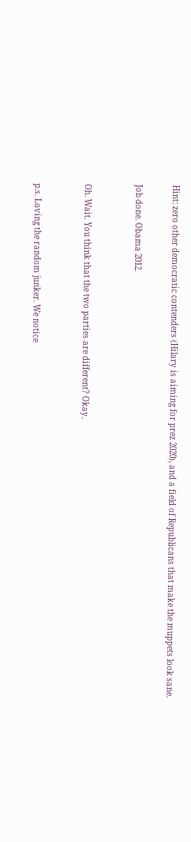Hint: zero other democratic contenders (Hilary is aiming for prez 2020), and a field of Republicans that make the muppets look sane.


Job done. Obama 2012.



Oh. Wait. You think that the two parties are different? Okay.



p.s. Loving the random junker. We notice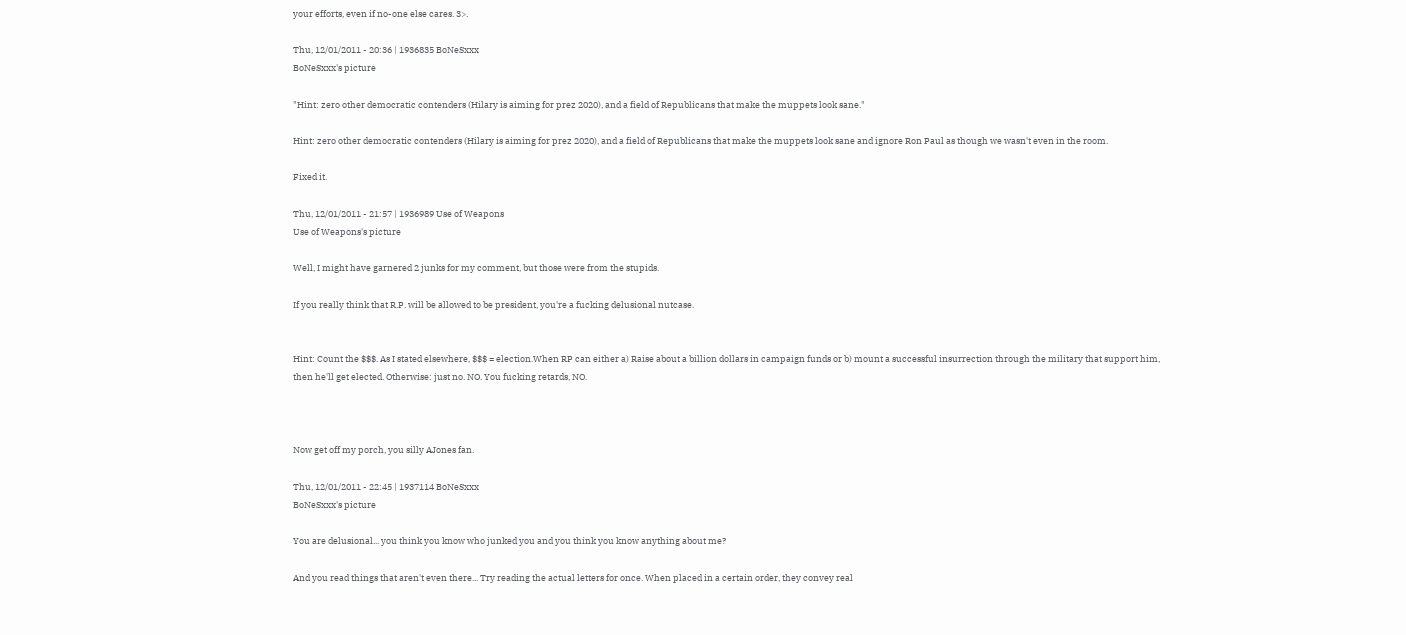your efforts, even if no-one else cares. 3>.

Thu, 12/01/2011 - 20:36 | 1936835 BoNeSxxx
BoNeSxxx's picture

"Hint: zero other democratic contenders (Hilary is aiming for prez 2020), and a field of Republicans that make the muppets look sane."

Hint: zero other democratic contenders (Hilary is aiming for prez 2020), and a field of Republicans that make the muppets look sane and ignore Ron Paul as though we wasn't even in the room.

Fixed it.

Thu, 12/01/2011 - 21:57 | 1936989 Use of Weapons
Use of Weapons's picture

Well, I might have garnered 2 junks for my comment, but those were from the stupids.

If you really think that R.P. will be allowed to be president, you're a fucking delusional nutcase.


Hint: Count the $$$. As I stated elsewhere, $$$ = election.When RP can either a) Raise about a billion dollars in campaign funds or b) mount a successful insurrection through the military that support him, then he'll get elected. Otherwise: just no. NO. You fucking retards, NO.



Now get off my porch, you silly AJones fan.

Thu, 12/01/2011 - 22:45 | 1937114 BoNeSxxx
BoNeSxxx's picture

You are delusional... you think you know who junked you and you think you know anything about me?

And you read things that aren't even there... Try reading the actual letters for once. When placed in a certain order, they convey real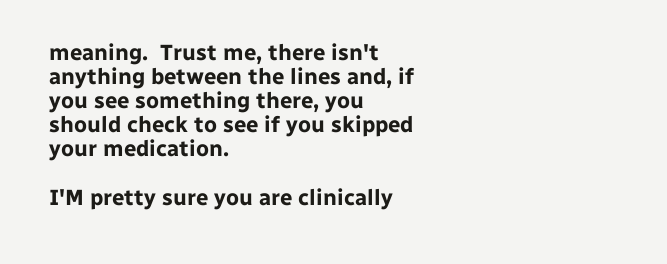meaning.  Trust me, there isn't anything between the lines and, if you see something there, you should check to see if you skipped your medication.

I'M pretty sure you are clinically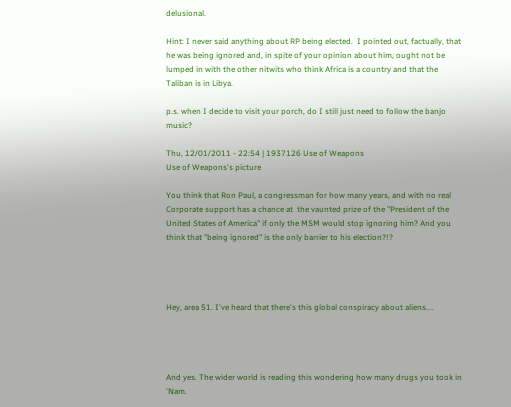delusional.

Hint: I never said anything about RP being elected.  I pointed out, factually, that he was being ignored and, in spite of your opinion about him, ought not be lumped in with the other nitwits who think Africa is a country and that the Taliban is in Libya.

p.s. when I decide to visit your porch, do I still just need to follow the banjo music?

Thu, 12/01/2011 - 22:54 | 1937126 Use of Weapons
Use of Weapons's picture

You think that Ron Paul, a congressman for how many years, and with no real Corporate support has a chance at  the vaunted prize of the "President of the United States of America" if only the MSM would stop ignoring him? And you think that "being ignored" is the only barrier to his election?!?




Hey, area 51. I've heard that there's this global conspiracy about aliens....




And yes. The wider world is reading this wondering how many drugs you took in 'Nam.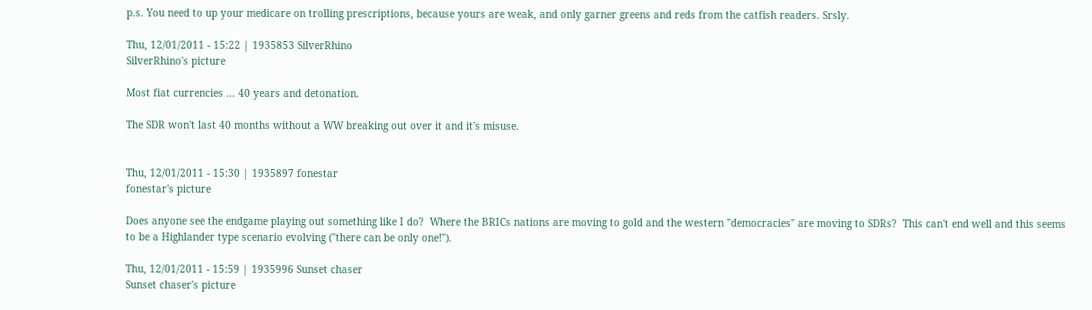p.s. You need to up your medicare on trolling prescriptions, because yours are weak, and only garner greens and reds from the catfish readers. Srsly.

Thu, 12/01/2011 - 15:22 | 1935853 SilverRhino
SilverRhino's picture

Most fiat currencies ... 40 years and detonation.

The SDR won't last 40 months without a WW breaking out over it and it's misuse.


Thu, 12/01/2011 - 15:30 | 1935897 fonestar
fonestar's picture

Does anyone see the endgame playing out something like I do?  Where the BRICs nations are moving to gold and the western "democracies" are moving to SDRs?  This can't end well and this seems to be a Highlander type scenario evolving ("there can be only one!").

Thu, 12/01/2011 - 15:59 | 1935996 Sunset chaser
Sunset chaser's picture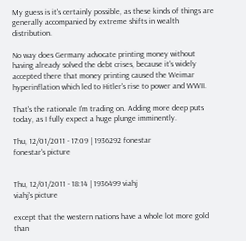My guess is it's certainly possible, as these kinds of things are generally accompanied by extreme shifts in wealth distribution.

No way does Germany advocate printing money without having already solved the debt crises, because it's widely accepted there that money printing caused the Weimar hyperinflation which led to Hitler's rise to power and WWII.

That's the rationale I'm trading on. Adding more deep puts today, as I fully expect a huge plunge imminently.

Thu, 12/01/2011 - 17:09 | 1936292 fonestar
fonestar's picture


Thu, 12/01/2011 - 18:14 | 1936499 viahj
viahj's picture

except that the western nations have a whole lot more gold than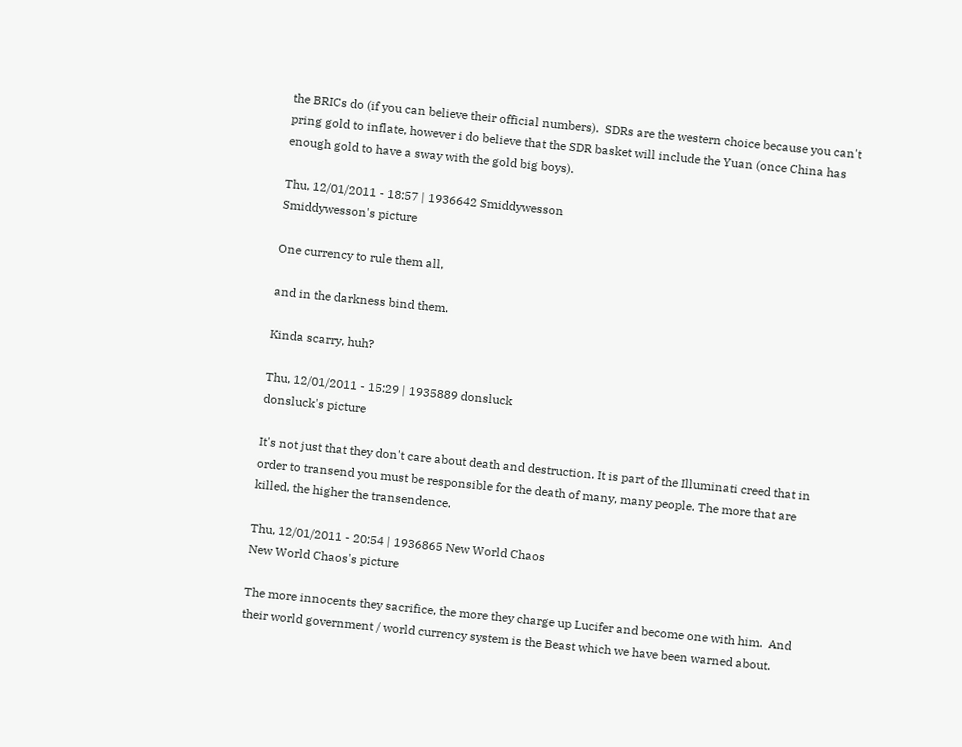the BRICs do (if you can believe their official numbers).  SDRs are the western choice because you can't pring gold to inflate, however i do believe that the SDR basket will include the Yuan (once China has enough gold to have a sway with the gold big boys).

Thu, 12/01/2011 - 18:57 | 1936642 Smiddywesson
Smiddywesson's picture

One currency to rule them all,

and in the darkness bind them.

Kinda scarry, huh?

Thu, 12/01/2011 - 15:29 | 1935889 donsluck
donsluck's picture

It's not just that they don't care about death and destruction. It is part of the Illuminati creed that in order to transend you must be responsible for the death of many, many people. The more that are killed, the higher the transendence.

Thu, 12/01/2011 - 20:54 | 1936865 New World Chaos
New World Chaos's picture

The more innocents they sacrifice, the more they charge up Lucifer and become one with him.  And their world government / world currency system is the Beast which we have been warned about.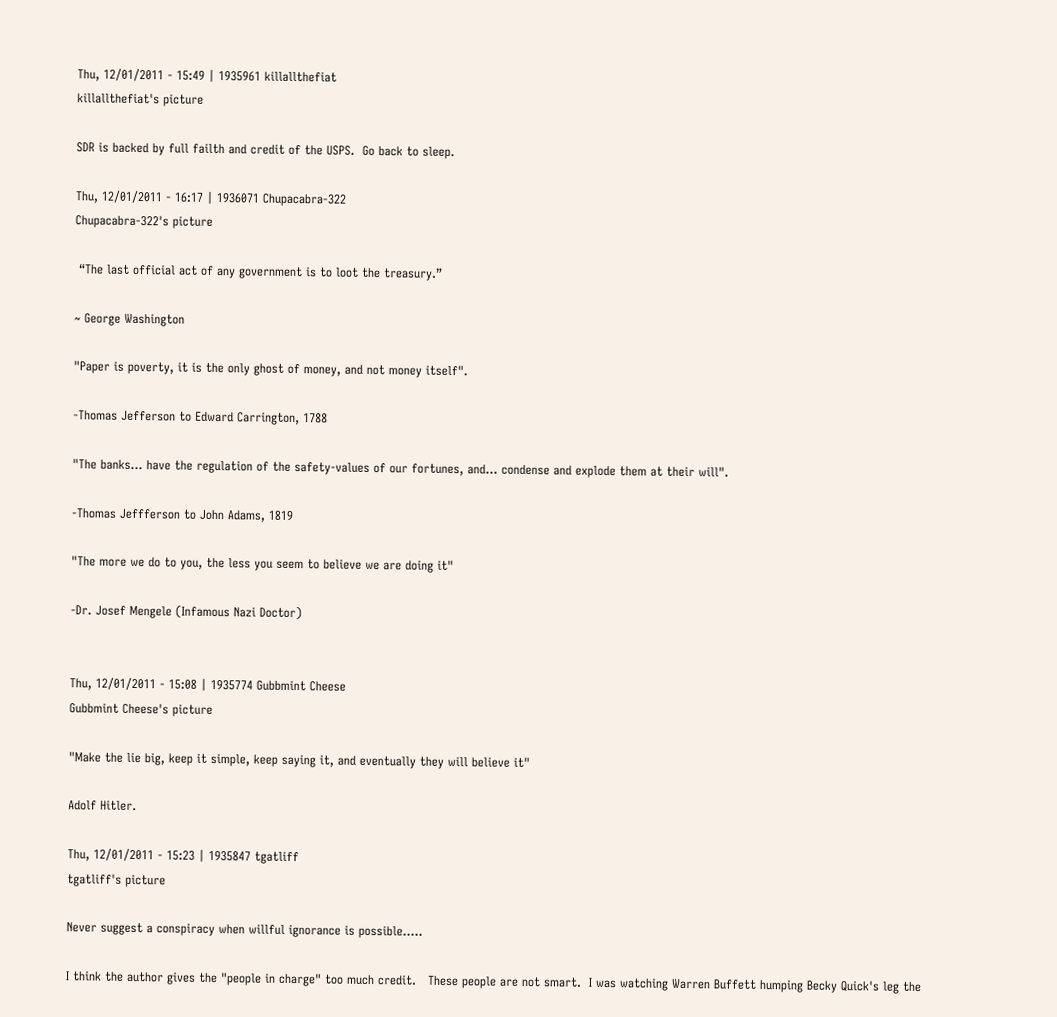Thu, 12/01/2011 - 15:49 | 1935961 killallthefiat
killallthefiat's picture

SDR is backed by full failth and credit of the USPS.  Go back to sleep.

Thu, 12/01/2011 - 16:17 | 1936071 Chupacabra-322
Chupacabra-322's picture

 “The last official act of any government is to loot the treasury.”

~ George Washington

"Paper is poverty, it is the only ghost of money, and not money itself".

-Thomas Jefferson to Edward Carrington, 1788

"The banks... have the regulation of the safety-values of our fortunes, and... condense and explode them at their will".

-Thomas Jeffferson to John Adams, 1819

"The more we do to you, the less you seem to believe we are doing it"

-Dr. Josef Mengele (Infamous Nazi Doctor)


Thu, 12/01/2011 - 15:08 | 1935774 Gubbmint Cheese
Gubbmint Cheese's picture

"Make the lie big, keep it simple, keep saying it, and eventually they will believe it"

Adolf Hitler.

Thu, 12/01/2011 - 15:23 | 1935847 tgatliff
tgatliff's picture

Never suggest a conspiracy when willful ignorance is possible.....

I think the author gives the "people in charge" too much credit.   These people are not smart.  I was watching Warren Buffett humping Becky Quick's leg the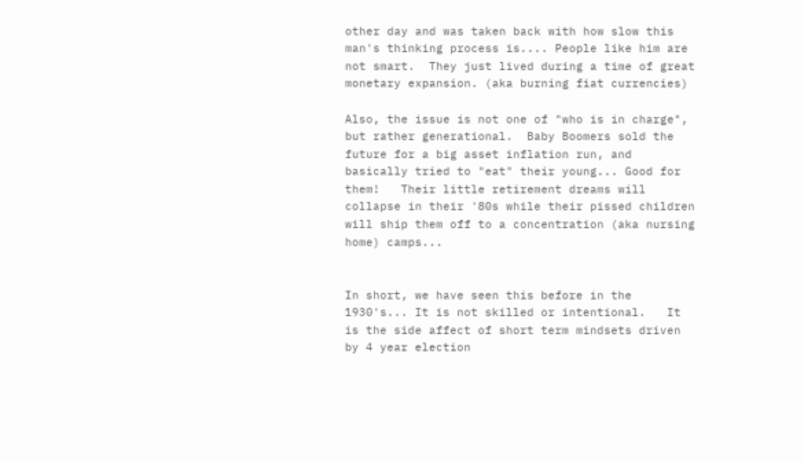other day and was taken back with how slow this man's thinking process is.... People like him are not smart.  They just lived during a time of great monetary expansion. (aka burning fiat currencies)

Also, the issue is not one of "who is in charge", but rather generational.  Baby Boomers sold the future for a big asset inflation run, and basically tried to "eat" their young... Good for them!   Their little retirement dreams will collapse in their '80s while their pissed children will ship them off to a concentration (aka nursing home) camps...


In short, we have seen this before in the 1930's... It is not skilled or intentional.   It is the side affect of short term mindsets driven by 4 year election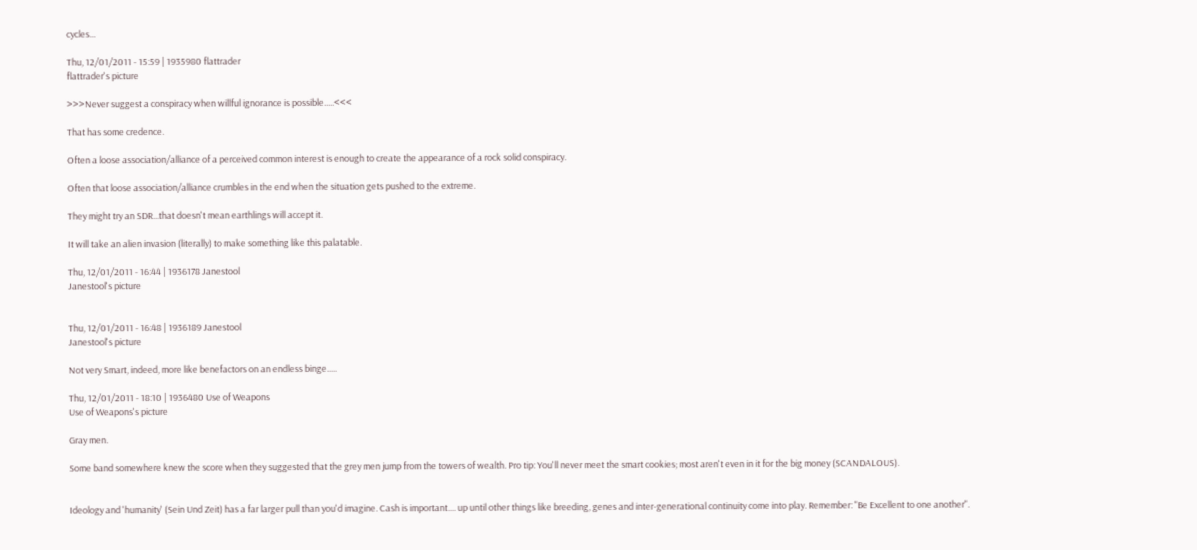cycles...

Thu, 12/01/2011 - 15:59 | 1935980 flattrader
flattrader's picture

>>>Never suggest a conspiracy when willful ignorance is possible.....<<<

That has some credence.

Often a loose association/alliance of a perceived common interest is enough to create the appearance of a rock solid conspiracy.

Often that loose association/alliance crumbles in the end when the situation gets pushed to the extreme.

They might try an SDR...that doesn't mean earthlings will accept it.

It will take an alien invasion (literally) to make something like this palatable.

Thu, 12/01/2011 - 16:44 | 1936178 Janestool
Janestool's picture


Thu, 12/01/2011 - 16:48 | 1936189 Janestool
Janestool's picture

Not very Smart, indeed, more like benefactors on an endless binge.....

Thu, 12/01/2011 - 18:10 | 1936480 Use of Weapons
Use of Weapons's picture

Gray men.

Some band somewhere knew the score when they suggested that the grey men jump from the towers of wealth. Pro tip: You'll never meet the smart cookies; most aren't even in it for the big money (SCANDALOUS).


Ideology and 'humanity' (Sein Und Zeit) has a far larger pull than you'd imagine. Cash is important.... up until other things like breeding, genes and inter-generational continuity come into play. Remember: "Be Excellent to one another".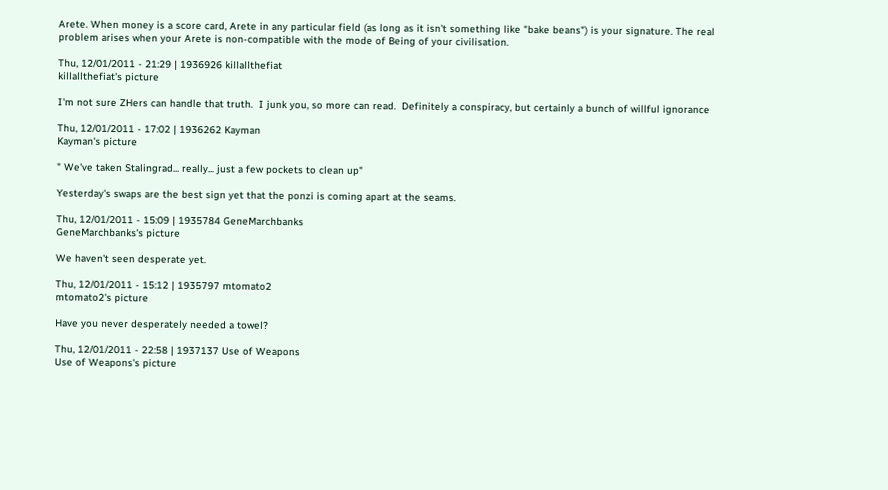Arete. When money is a score card, Arete in any particular field (as long as it isn't something like "bake beans") is your signature. The real problem arises when your Arete is non-compatible with the mode of Being of your civilisation.

Thu, 12/01/2011 - 21:29 | 1936926 killallthefiat
killallthefiat's picture

I'm not sure ZHers can handle that truth.  I junk you, so more can read.  Definitely a conspiracy, but certainly a bunch of willful ignorance

Thu, 12/01/2011 - 17:02 | 1936262 Kayman
Kayman's picture

" We've taken Stalingrad... really... just a few pockets to clean up"

Yesterday's swaps are the best sign yet that the ponzi is coming apart at the seams.

Thu, 12/01/2011 - 15:09 | 1935784 GeneMarchbanks
GeneMarchbanks's picture

We haven't seen desperate yet.

Thu, 12/01/2011 - 15:12 | 1935797 mtomato2
mtomato2's picture

Have you never desperately needed a towel?

Thu, 12/01/2011 - 22:58 | 1937137 Use of Weapons
Use of Weapons's picture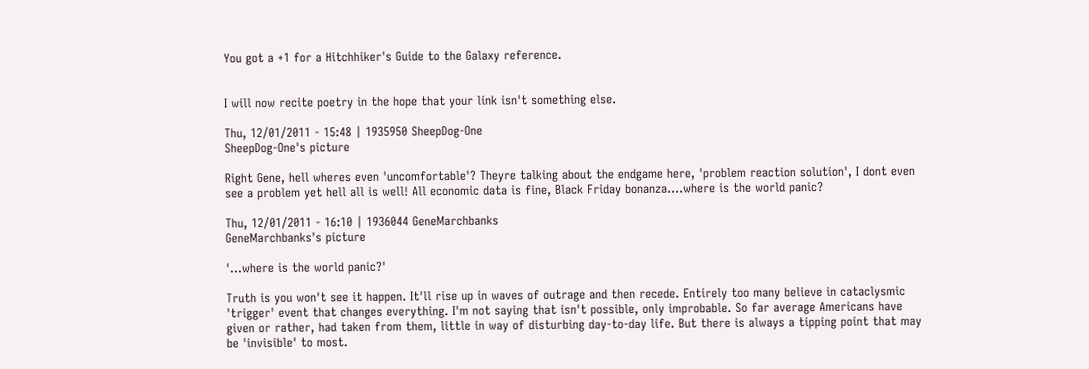You got a +1 for a Hitchhiker's Guide to the Galaxy reference.


I will now recite poetry in the hope that your link isn't something else.

Thu, 12/01/2011 - 15:48 | 1935950 SheepDog-One
SheepDog-One's picture

Right Gene, hell wheres even 'uncomfortable'? Theyre talking about the endgame here, 'problem reaction solution', I dont even see a problem yet hell all is well! All economic data is fine, Black Friday bonanza....where is the world panic?

Thu, 12/01/2011 - 16:10 | 1936044 GeneMarchbanks
GeneMarchbanks's picture

'...where is the world panic?'

Truth is you won't see it happen. It'll rise up in waves of outrage and then recede. Entirely too many believe in cataclysmic 'trigger' event that changes everything. I'm not saying that isn't possible, only improbable. So far average Americans have given or rather, had taken from them, little in way of disturbing day-to-day life. But there is always a tipping point that may be 'invisible' to most.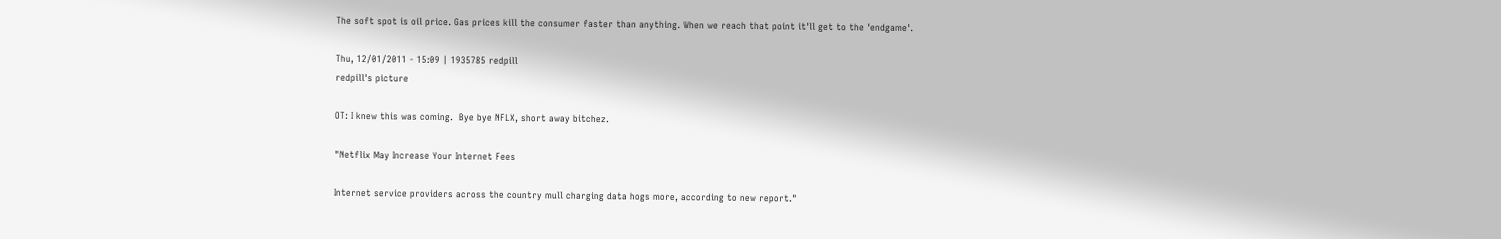The soft spot is oil price. Gas prices kill the consumer faster than anything. When we reach that point it'll get to the 'endgame'.

Thu, 12/01/2011 - 15:09 | 1935785 redpill
redpill's picture

OT: I knew this was coming.  Bye bye NFLX, short away bitchez.

"Netflix May Increase Your Internet Fees

Internet service providers across the country mull charging data hogs more, according to new report."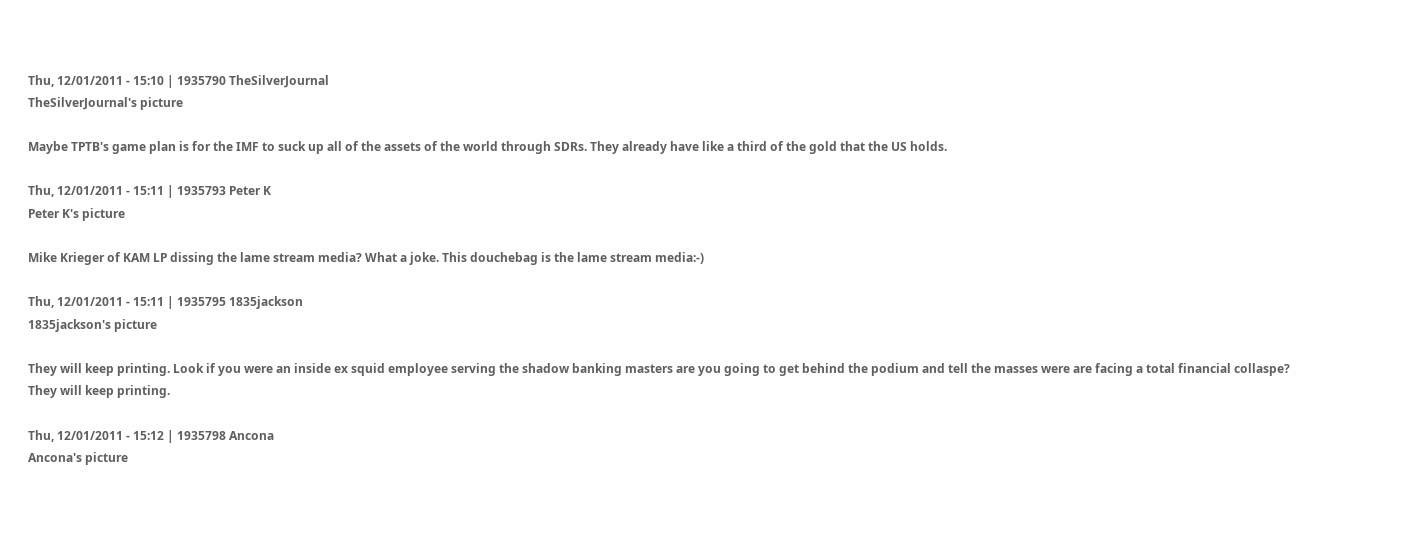Thu, 12/01/2011 - 15:10 | 1935790 TheSilverJournal
TheSilverJournal's picture

Maybe TPTB's game plan is for the IMF to suck up all of the assets of the world through SDRs. They already have like a third of the gold that the US holds.

Thu, 12/01/2011 - 15:11 | 1935793 Peter K
Peter K's picture

Mike Krieger of KAM LP dissing the lame stream media? What a joke. This douchebag is the lame stream media:-)

Thu, 12/01/2011 - 15:11 | 1935795 1835jackson
1835jackson's picture

They will keep printing. Look if you were an inside ex squid employee serving the shadow banking masters are you going to get behind the podium and tell the masses were are facing a total financial collaspe? They will keep printing.

Thu, 12/01/2011 - 15:12 | 1935798 Ancona
Ancona's picture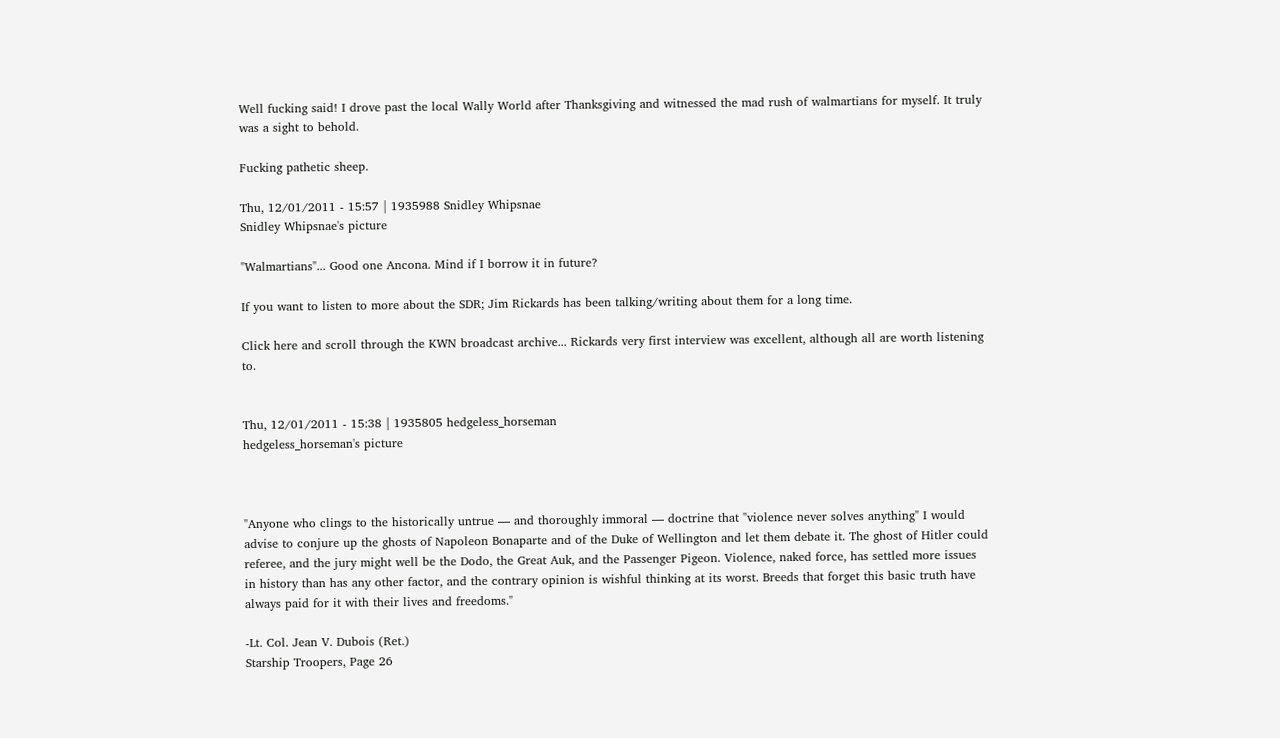Well fucking said! I drove past the local Wally World after Thanksgiving and witnessed the mad rush of walmartians for myself. It truly was a sight to behold.

Fucking pathetic sheep.

Thu, 12/01/2011 - 15:57 | 1935988 Snidley Whipsnae
Snidley Whipsnae's picture

"Walmartians"... Good one Ancona. Mind if I borrow it in future?

If you want to listen to more about the SDR; Jim Rickards has been talking/writing about them for a long time.

Click here and scroll through the KWN broadcast archive... Rickards very first interview was excellent, although all are worth listening to.


Thu, 12/01/2011 - 15:38 | 1935805 hedgeless_horseman
hedgeless_horseman's picture



"Anyone who clings to the historically untrue — and thoroughly immoral — doctrine that "violence never solves anything" I would advise to conjure up the ghosts of Napoleon Bonaparte and of the Duke of Wellington and let them debate it. The ghost of Hitler could referee, and the jury might well be the Dodo, the Great Auk, and the Passenger Pigeon. Violence, naked force, has settled more issues in history than has any other factor, and the contrary opinion is wishful thinking at its worst. Breeds that forget this basic truth have always paid for it with their lives and freedoms."

-Lt. Col. Jean V. Dubois (Ret.)
Starship Troopers, Page 26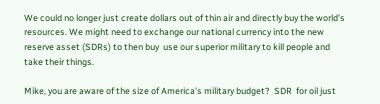We could no longer just create dollars out of thin air and directly buy the world’s resources. We might need to exchange our national currency into the new reserve asset (SDRs) to then buy  use our superior military to kill people and take their things.

Mike, you are aware of the size of America's military budget?  SDR  for oil just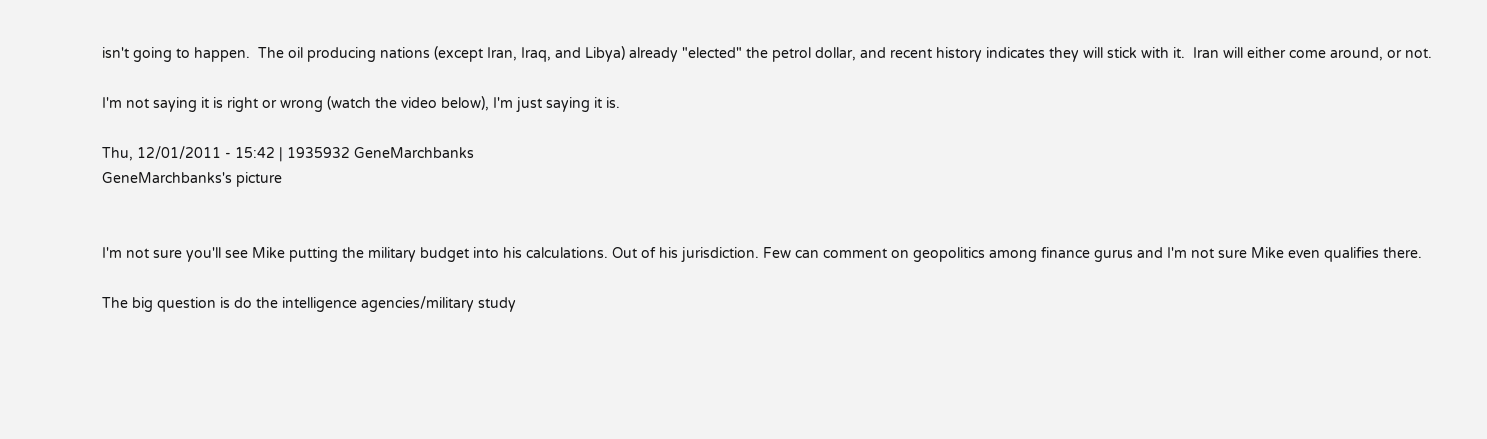isn't going to happen.  The oil producing nations (except Iran, Iraq, and Libya) already "elected" the petrol dollar, and recent history indicates they will stick with it.  Iran will either come around, or not.

I'm not saying it is right or wrong (watch the video below), I'm just saying it is.

Thu, 12/01/2011 - 15:42 | 1935932 GeneMarchbanks
GeneMarchbanks's picture


I'm not sure you'll see Mike putting the military budget into his calculations. Out of his jurisdiction. Few can comment on geopolitics among finance gurus and I'm not sure Mike even qualifies there.

The big question is do the intelligence agencies/military study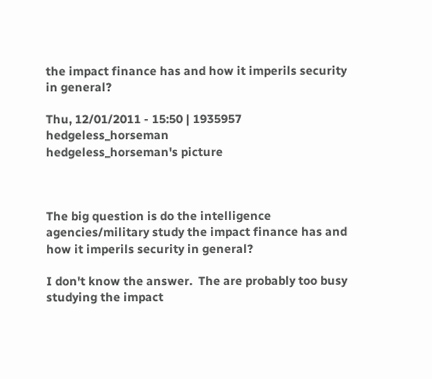the impact finance has and how it imperils security in general?

Thu, 12/01/2011 - 15:50 | 1935957 hedgeless_horseman
hedgeless_horseman's picture



The big question is do the intelligence agencies/military study the impact finance has and how it imperils security in general?

I don't know the answer.  The are probably too busy studying the impact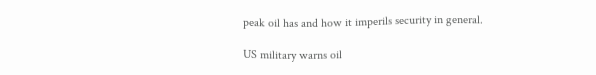peak oil has and how it imperils security in general.

US military warns oil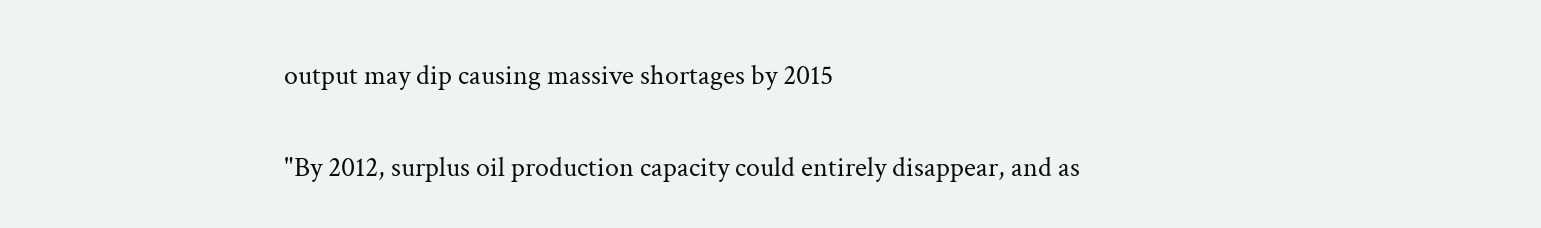output may dip causing massive shortages by 2015


"By 2012, surplus oil production capacity could entirely disappear, and as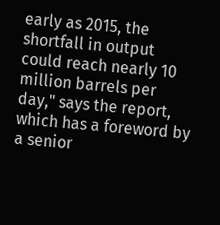early as 2015, the shortfall in output could reach nearly 10 million barrels per day," says the report, which has a foreword by a senior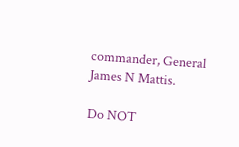commander, General James N Mattis.

Do NOT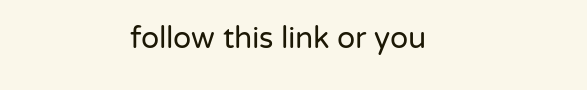follow this link or you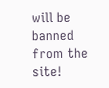will be banned from the site!